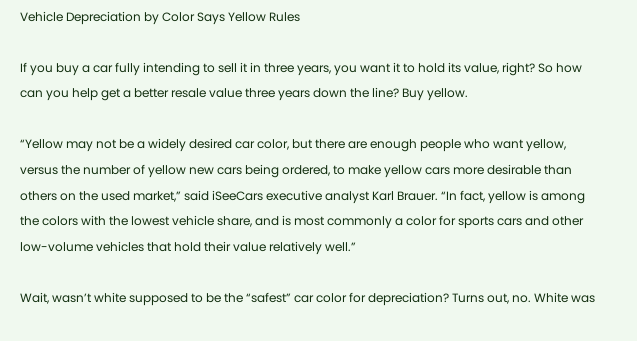Vehicle Depreciation by Color Says Yellow Rules

If you buy a car fully intending to sell it in three years, you want it to hold its value, right? So how can you help get a better resale value three years down the line? Buy yellow.

“Yellow may not be a widely desired car color, but there are enough people who want yellow, versus the number of yellow new cars being ordered, to make yellow cars more desirable than others on the used market,” said iSeeCars executive analyst Karl Brauer. “In fact, yellow is among the colors with the lowest vehicle share, and is most commonly a color for sports cars and other low-volume vehicles that hold their value relatively well.”

Wait, wasn’t white supposed to be the “safest” car color for depreciation? Turns out, no. White was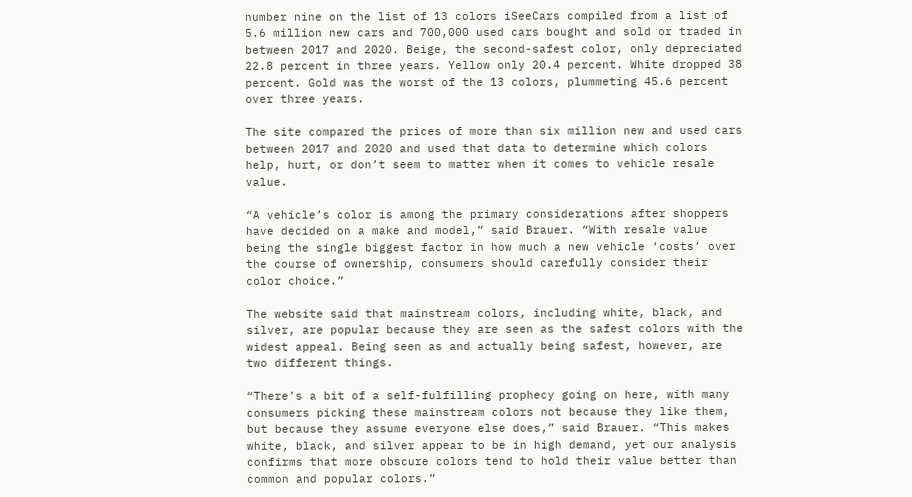number nine on the list of 13 colors iSeeCars compiled from a list of 5.6 million new cars and 700,000 used cars bought and sold or traded in between 2017 and 2020. Beige, the second-safest color, only depreciated 22.8 percent in three years. Yellow only 20.4 percent. White dropped 38 percent. Gold was the worst of the 13 colors, plummeting 45.6 percent over three years.

The site compared the prices of more than six million new and used cars between 2017 and 2020 and used that data to determine which colors help, hurt, or don’t seem to matter when it comes to vehicle resale value.

“A vehicle’s color is among the primary considerations after shoppers have decided on a make and model,” said Brauer. “With resale value being the single biggest factor in how much a new vehicle ‘costs’ over the course of ownership, consumers should carefully consider their color choice.”

The website said that mainstream colors, including white, black, and silver, are popular because they are seen as the safest colors with the widest appeal. Being seen as and actually being safest, however, are two different things.

“There’s a bit of a self-fulfilling prophecy going on here, with many consumers picking these mainstream colors not because they like them, but because they assume everyone else does,” said Brauer. “This makes white, black, and silver appear to be in high demand, yet our analysis confirms that more obscure colors tend to hold their value better than common and popular colors.”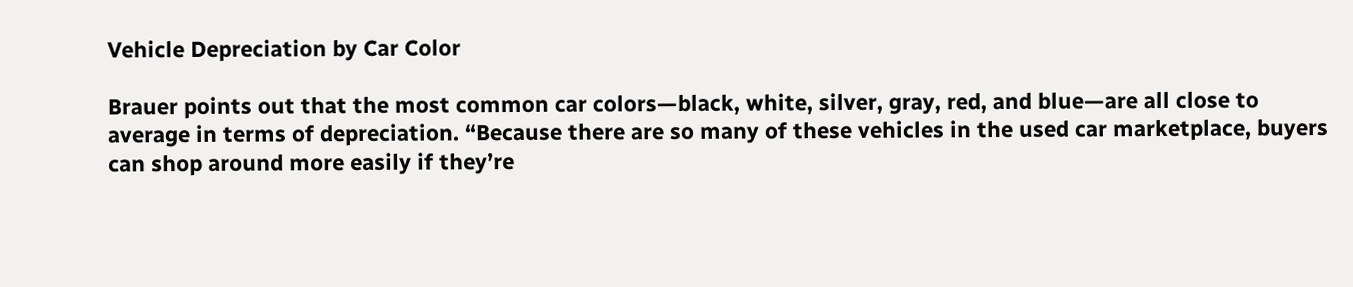Vehicle Depreciation by Car Color

Brauer points out that the most common car colors—black, white, silver, gray, red, and blue—are all close to average in terms of depreciation. “Because there are so many of these vehicles in the used car marketplace, buyers can shop around more easily if they’re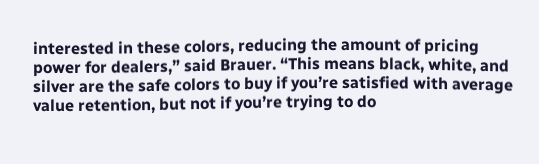interested in these colors, reducing the amount of pricing power for dealers,” said Brauer. “This means black, white, and silver are the safe colors to buy if you’re satisfied with average value retention, but not if you’re trying to do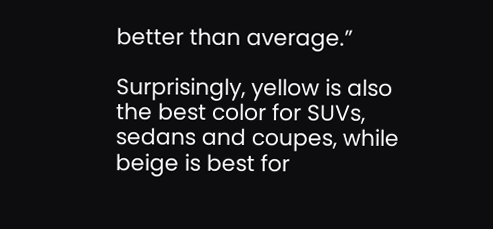better than average.”

Surprisingly, yellow is also the best color for SUVs, sedans and coupes, while beige is best for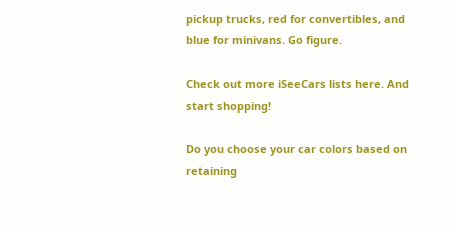pickup trucks, red for convertibles, and blue for minivans. Go figure.

Check out more iSeeCars lists here. And start shopping!

Do you choose your car colors based on retaining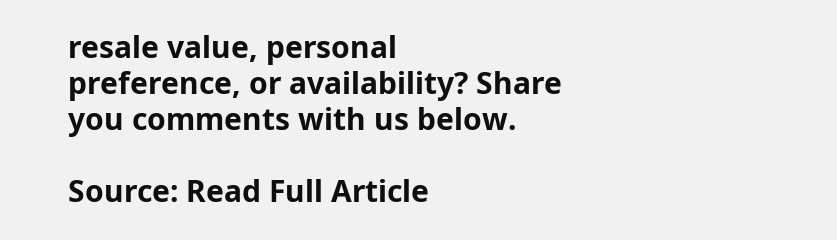resale value, personal preference, or availability? Share you comments with us below.

Source: Read Full Article